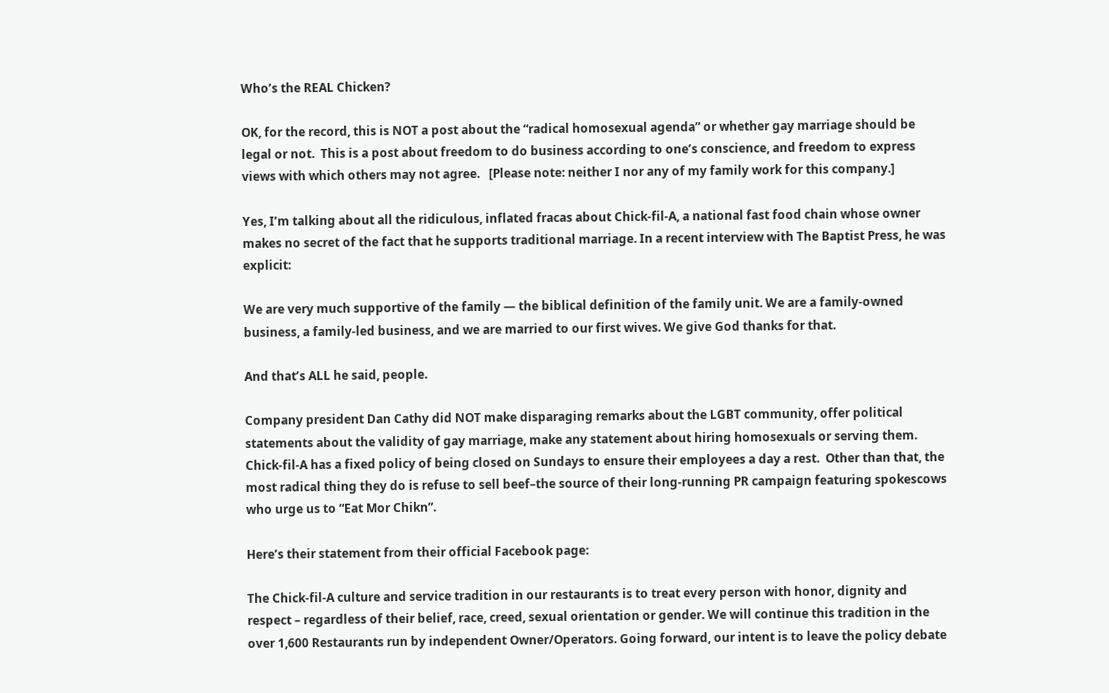Who’s the REAL Chicken?

OK, for the record, this is NOT a post about the “radical homosexual agenda” or whether gay marriage should be legal or not.  This is a post about freedom to do business according to one’s conscience, and freedom to express views with which others may not agree.   [Please note: neither I nor any of my family work for this company.]

Yes, I’m talking about all the ridiculous, inflated fracas about Chick-fil-A, a national fast food chain whose owner makes no secret of the fact that he supports traditional marriage. In a recent interview with The Baptist Press, he was explicit:

We are very much supportive of the family — the biblical definition of the family unit. We are a family-owned business, a family-led business, and we are married to our first wives. We give God thanks for that.

And that’s ALL he said, people.

Company president Dan Cathy did NOT make disparaging remarks about the LGBT community, offer political statements about the validity of gay marriage, make any statement about hiring homosexuals or serving them.  Chick-fil-A has a fixed policy of being closed on Sundays to ensure their employees a day a rest.  Other than that, the most radical thing they do is refuse to sell beef–the source of their long-running PR campaign featuring spokescows who urge us to “Eat Mor Chikn”.

Here’s their statement from their official Facebook page:

The Chick-fil-A culture and service tradition in our restaurants is to treat every person with honor, dignity and respect – regardless of their belief, race, creed, sexual orientation or gender. We will continue this tradition in the over 1,600 Restaurants run by independent Owner/Operators. Going forward, our intent is to leave the policy debate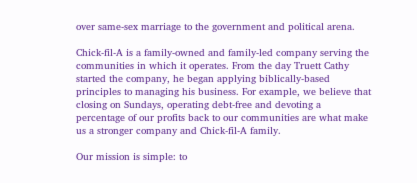over same-sex marriage to the government and political arena.

Chick-fil-A is a family-owned and family-led company serving the communities in which it operates. From the day Truett Cathy started the company, he began applying biblically-based principles to managing his business. For example, we believe that closing on Sundays, operating debt-free and devoting a percentage of our profits back to our communities are what make us a stronger company and Chick-fil-A family.

Our mission is simple: to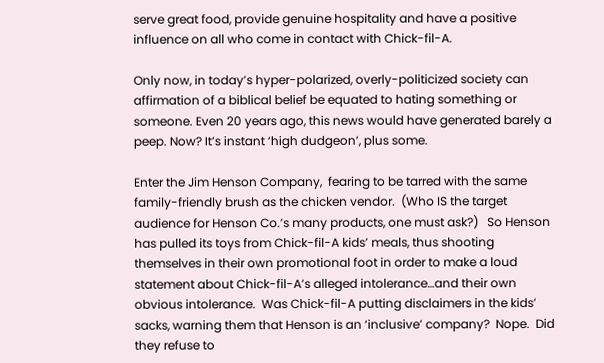serve great food, provide genuine hospitality and have a positive influence on all who come in contact with Chick-fil-A.

Only now, in today’s hyper-polarized, overly-politicized society can affirmation of a biblical belief be equated to hating something or someone. Even 20 years ago, this news would have generated barely a peep. Now? It’s instant ‘high dudgeon’, plus some.

Enter the Jim Henson Company,  fearing to be tarred with the same family-friendly brush as the chicken vendor.  (Who IS the target audience for Henson Co.’s many products, one must ask?)   So Henson has pulled its toys from Chick-fil-A kids’ meals, thus shooting themselves in their own promotional foot in order to make a loud statement about Chick-fil-A’s alleged intolerance…and their own obvious intolerance.  Was Chick-fil-A putting disclaimers in the kids’ sacks, warning them that Henson is an ‘inclusive’ company?  Nope.  Did they refuse to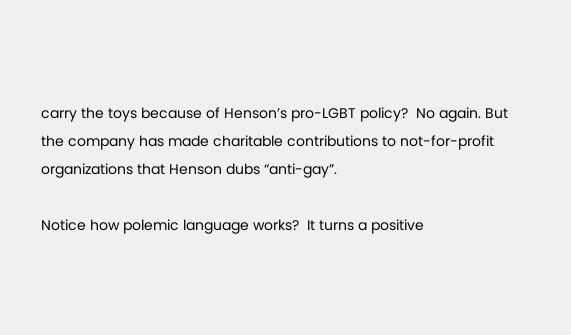carry the toys because of Henson’s pro-LGBT policy?  No again. But the company has made charitable contributions to not-for-profit organizations that Henson dubs “anti-gay”.

Notice how polemic language works?  It turns a positive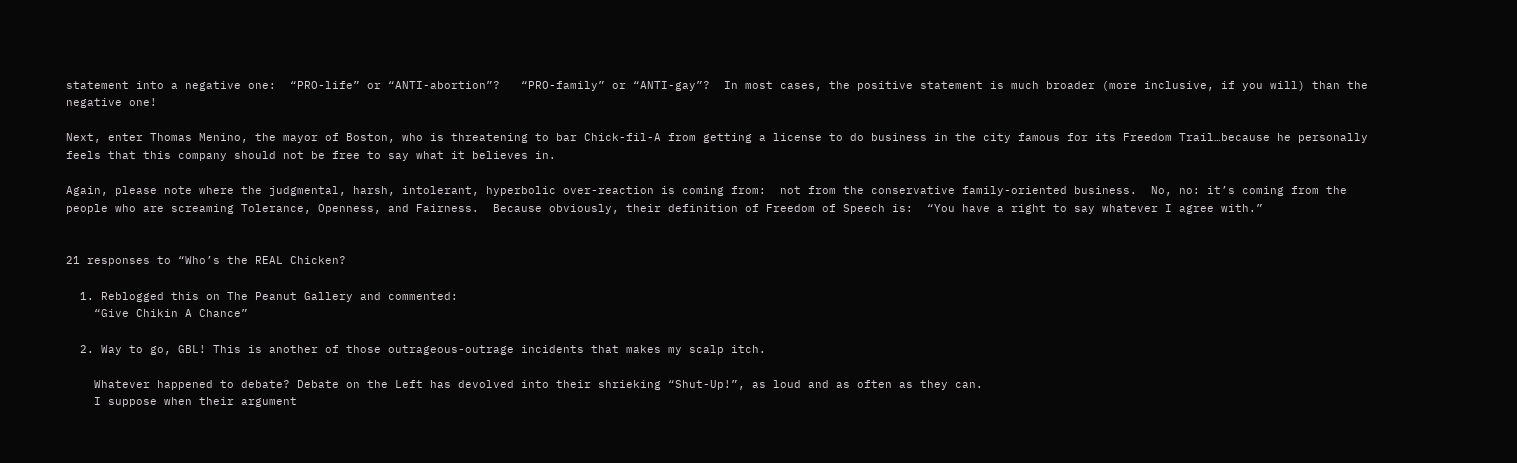statement into a negative one:  “PRO-life” or “ANTI-abortion”?   “PRO-family” or “ANTI-gay”?  In most cases, the positive statement is much broader (more inclusive, if you will) than the negative one!

Next, enter Thomas Menino, the mayor of Boston, who is threatening to bar Chick-fil-A from getting a license to do business in the city famous for its Freedom Trail…because he personally feels that this company should not be free to say what it believes in.

Again, please note where the judgmental, harsh, intolerant, hyperbolic over-reaction is coming from:  not from the conservative family-oriented business.  No, no: it’s coming from the people who are screaming Tolerance, Openness, and Fairness.  Because obviously, their definition of Freedom of Speech is:  “You have a right to say whatever I agree with.”


21 responses to “Who’s the REAL Chicken?

  1. Reblogged this on The Peanut Gallery and commented:
    “Give Chikin A Chance”

  2. Way to go, GBL! This is another of those outrageous-outrage incidents that makes my scalp itch.

    Whatever happened to debate? Debate on the Left has devolved into their shrieking “Shut-Up!”, as loud and as often as they can.
    I suppose when their argument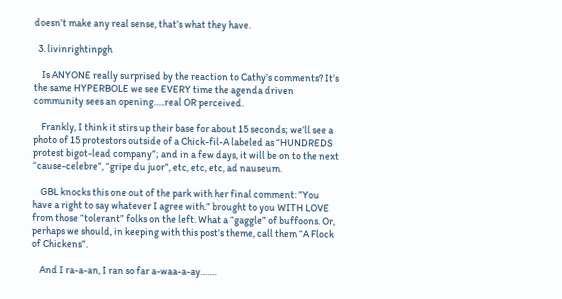doesn’t make any real sense, that’s what they have.

  3. livinrightinpgh

    Is ANYONE really surprised by the reaction to Cathy’s comments? It’s the same HYPERBOLE we see EVERY time the agenda driven community sees an opening…..real OR perceived.

    Frankly, I think it stirs up their base for about 15 seconds; we’ll see a photo of 15 protestors outside of a Chick-fil-A labeled as “HUNDREDS protest bigot-lead company”; and in a few days, it will be on to the next “cause-celebre”, “gripe du juor”, etc, etc, etc, ad nauseum.

    GBL knocks this one out of the park with her final comment: ”You have a right to say whatever I agree with.” brought to you WITH LOVE from those “tolerant” folks on the left. What a “gaggle” of buffoons. Or, perhaps we should, in keeping with this post’s theme, call them “A Flock of Chickens”.

    And I ra-a-an, I ran so far a-waa-a-ay…….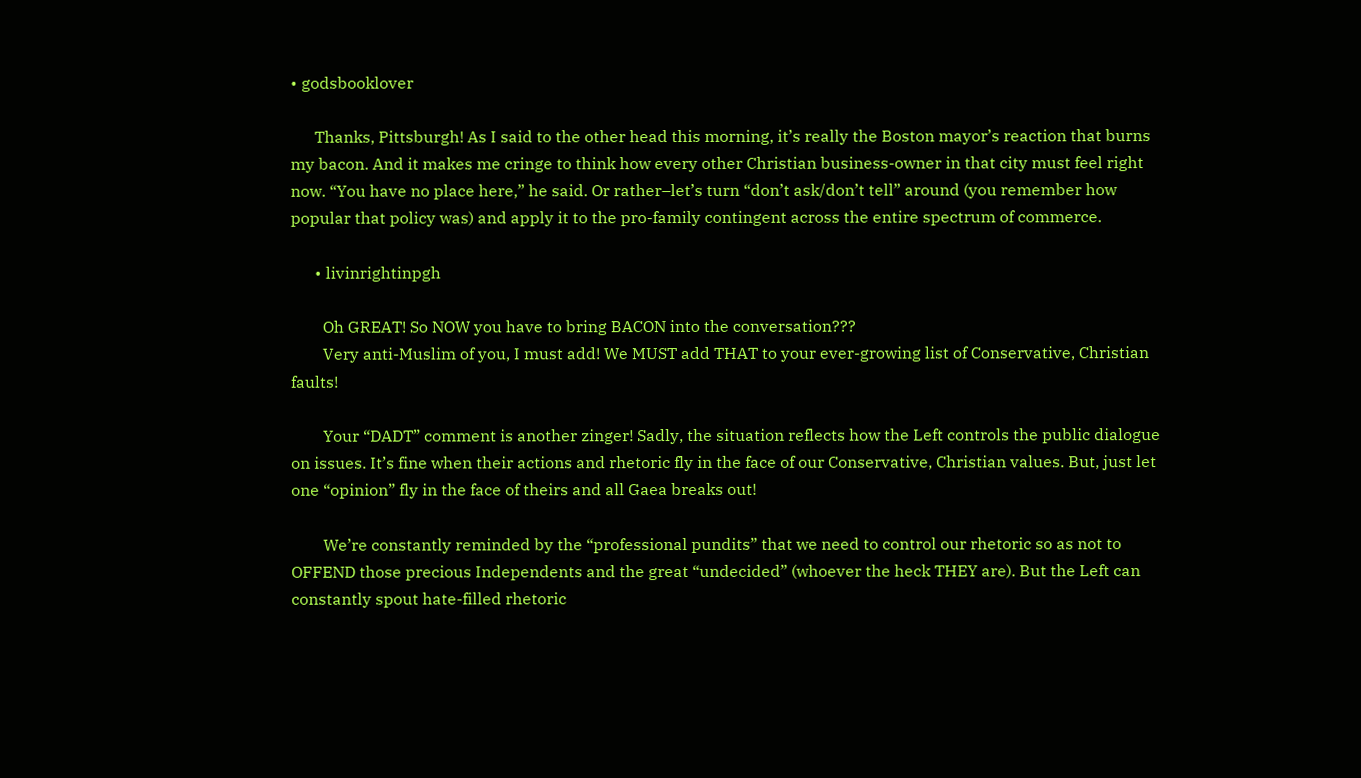• godsbooklover

      Thanks, Pittsburgh! As I said to the other head this morning, it’s really the Boston mayor’s reaction that burns my bacon. And it makes me cringe to think how every other Christian business-owner in that city must feel right now. “You have no place here,” he said. Or rather–let’s turn “don’t ask/don’t tell” around (you remember how popular that policy was) and apply it to the pro-family contingent across the entire spectrum of commerce.

      • livinrightinpgh

        Oh GREAT! So NOW you have to bring BACON into the conversation???
        Very anti-Muslim of you, I must add! We MUST add THAT to your ever-growing list of Conservative, Christian faults!

        Your “DADT” comment is another zinger! Sadly, the situation reflects how the Left controls the public dialogue on issues. It’s fine when their actions and rhetoric fly in the face of our Conservative, Christian values. But, just let one “opinion” fly in the face of theirs and all Gaea breaks out!

        We’re constantly reminded by the “professional pundits” that we need to control our rhetoric so as not to OFFEND those precious Independents and the great “undecided” (whoever the heck THEY are). But the Left can constantly spout hate-filled rhetoric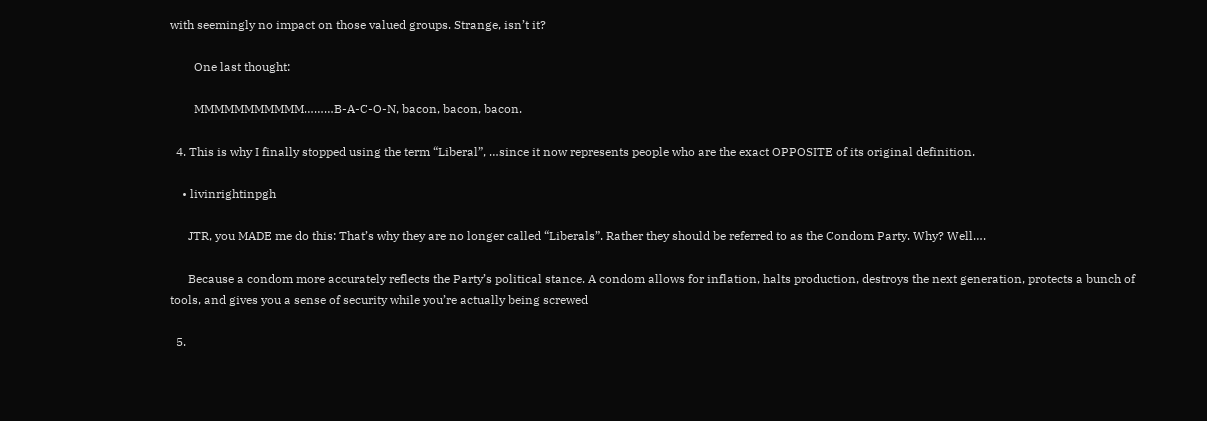with seemingly no impact on those valued groups. Strange, isn’t it?

        One last thought:

        MMMMMMMMMMM………B-A-C-O-N, bacon, bacon, bacon.

  4. This is why I finally stopped using the term “Liberal”, …since it now represents people who are the exact OPPOSITE of its original definition.

    • livinrightinpgh

      JTR, you MADE me do this: That’s why they are no longer called “Liberals”. Rather they should be referred to as the Condom Party. Why? Well….

      Because a condom more accurately reflects the Party’s political stance. A condom allows for inflation, halts production, destroys the next generation, protects a bunch of tools, and gives you a sense of security while you’re actually being screwed

  5.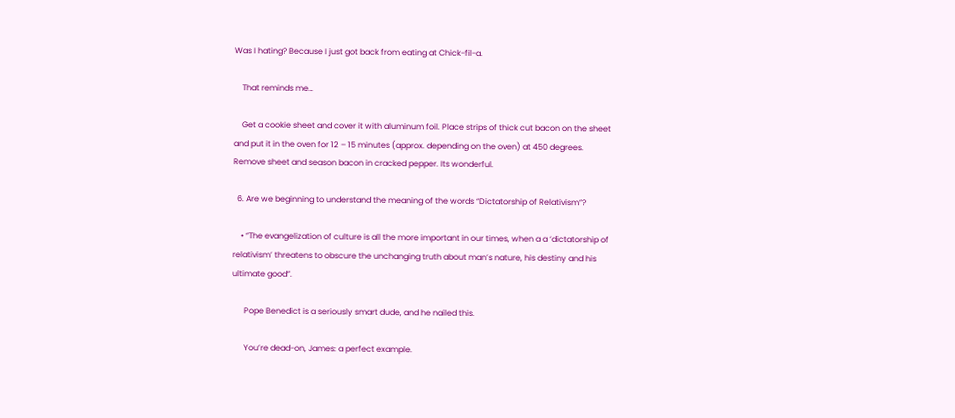Was I hating? Because I just got back from eating at Chick-fil-a.

    That reminds me…

    Get a cookie sheet and cover it with aluminum foil. Place strips of thick cut bacon on the sheet and put it in the oven for 12 – 15 minutes (approx. depending on the oven) at 450 degrees. Remove sheet and season bacon in cracked pepper. Its wonderful.

  6. Are we beginning to understand the meaning of the words “Dictatorship of Relativism”?

    • “The evangelization of culture is all the more important in our times, when a a ‘dictatorship of relativism’ threatens to obscure the unchanging truth about man’s nature, his destiny and his ultimate good”.

      Pope Benedict is a seriously smart dude, and he nailed this.

      You’re dead-on, James: a perfect example.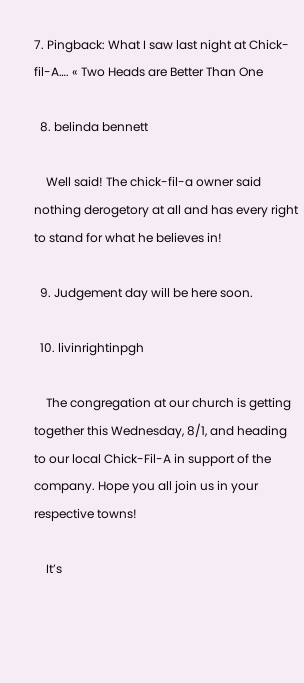7. Pingback: What I saw last night at Chick-fil-A…. « Two Heads are Better Than One

  8. belinda bennett

    Well said! The chick-fil-a owner said nothing derogetory at all and has every right to stand for what he believes in!

  9. Judgement day will be here soon.

  10. livinrightinpgh

    The congregation at our church is getting together this Wednesday, 8/1, and heading to our local Chick-Fil-A in support of the company. Hope you all join us in your respective towns!

    It’s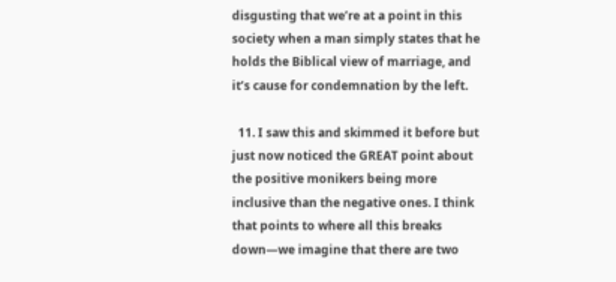disgusting that we’re at a point in this society when a man simply states that he holds the Biblical view of marriage, and it’s cause for condemnation by the left.

  11. I saw this and skimmed it before but just now noticed the GREAT point about the positive monikers being more inclusive than the negative ones. I think that points to where all this breaks down—we imagine that there are two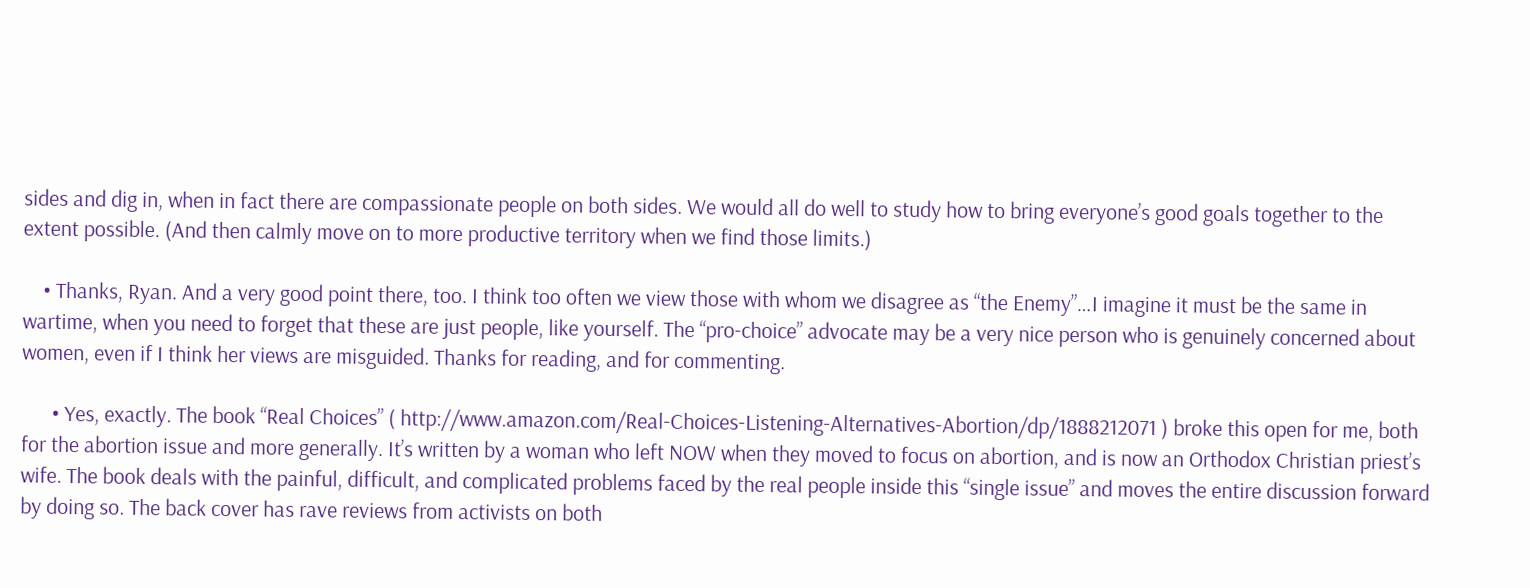sides and dig in, when in fact there are compassionate people on both sides. We would all do well to study how to bring everyone’s good goals together to the extent possible. (And then calmly move on to more productive territory when we find those limits.)

    • Thanks, Ryan. And a very good point there, too. I think too often we view those with whom we disagree as “the Enemy”…I imagine it must be the same in wartime, when you need to forget that these are just people, like yourself. The “pro-choice” advocate may be a very nice person who is genuinely concerned about women, even if I think her views are misguided. Thanks for reading, and for commenting.

      • Yes, exactly. The book “Real Choices” ( http://www.amazon.com/Real-Choices-Listening-Alternatives-Abortion/dp/1888212071 ) broke this open for me, both for the abortion issue and more generally. It’s written by a woman who left NOW when they moved to focus on abortion, and is now an Orthodox Christian priest’s wife. The book deals with the painful, difficult, and complicated problems faced by the real people inside this “single issue” and moves the entire discussion forward by doing so. The back cover has rave reviews from activists on both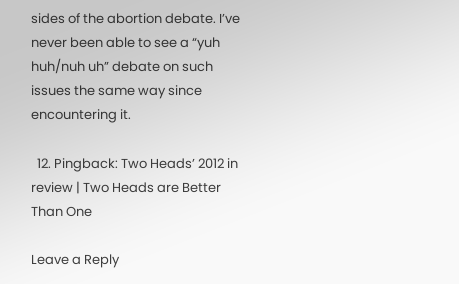sides of the abortion debate. I’ve never been able to see a “yuh huh/nuh uh” debate on such issues the same way since encountering it.

  12. Pingback: Two Heads’ 2012 in review | Two Heads are Better Than One

Leave a Reply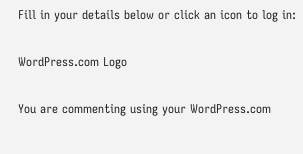Fill in your details below or click an icon to log in:

WordPress.com Logo

You are commenting using your WordPress.com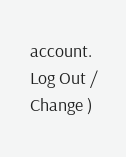account. Log Out /  Change )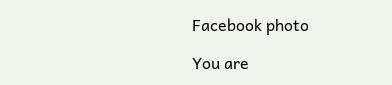Facebook photo

You are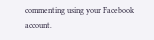commenting using your Facebook account.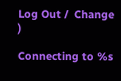Log Out /  Change )

Connecting to %s